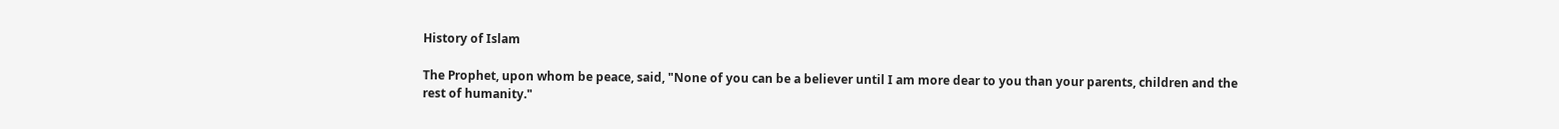History of Islam

The Prophet, upon whom be peace, said, "None of you can be a believer until I am more dear to you than your parents, children and the rest of humanity."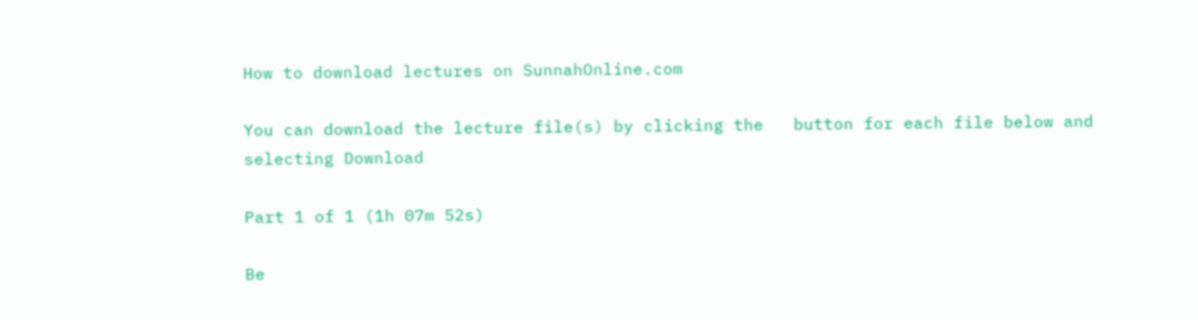How to download lectures on SunnahOnline.com

You can download the lecture file(s) by clicking the   button for each file below and selecting Download

Part 1 of 1 (1h 07m 52s)

Be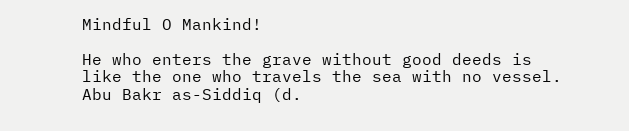Mindful O Mankind!

He who enters the grave without good deeds is like the one who travels the sea with no vessel.
Abu Bakr as-Siddiq (d.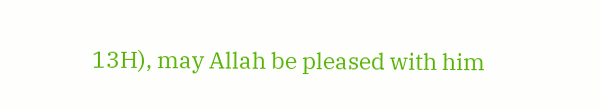13H), may Allah be pleased with him